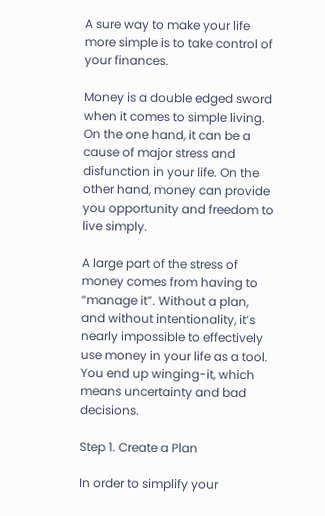A sure way to make your life more simple is to take control of your finances.

Money is a double edged sword when it comes to simple living. On the one hand, it can be a cause of major stress and disfunction in your life. On the other hand, money can provide you opportunity and freedom to live simply.

A large part of the stress of money comes from having to “manage it”. Without a plan, and without intentionality, it’s nearly impossible to effectively use money in your life as a tool. You end up winging-it, which means uncertainty and bad decisions.

Step 1. Create a Plan

In order to simplify your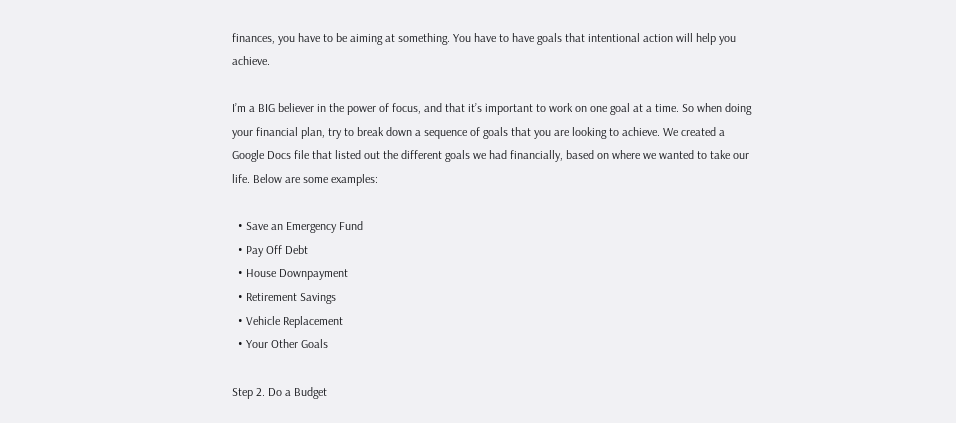finances, you have to be aiming at something. You have to have goals that intentional action will help you achieve.

I’m a BIG believer in the power of focus, and that it’s important to work on one goal at a time. So when doing your financial plan, try to break down a sequence of goals that you are looking to achieve. We created a Google Docs file that listed out the different goals we had financially, based on where we wanted to take our life. Below are some examples:

  • Save an Emergency Fund
  • Pay Off Debt
  • House Downpayment
  • Retirement Savings
  • Vehicle Replacement
  • Your Other Goals

Step 2. Do a Budget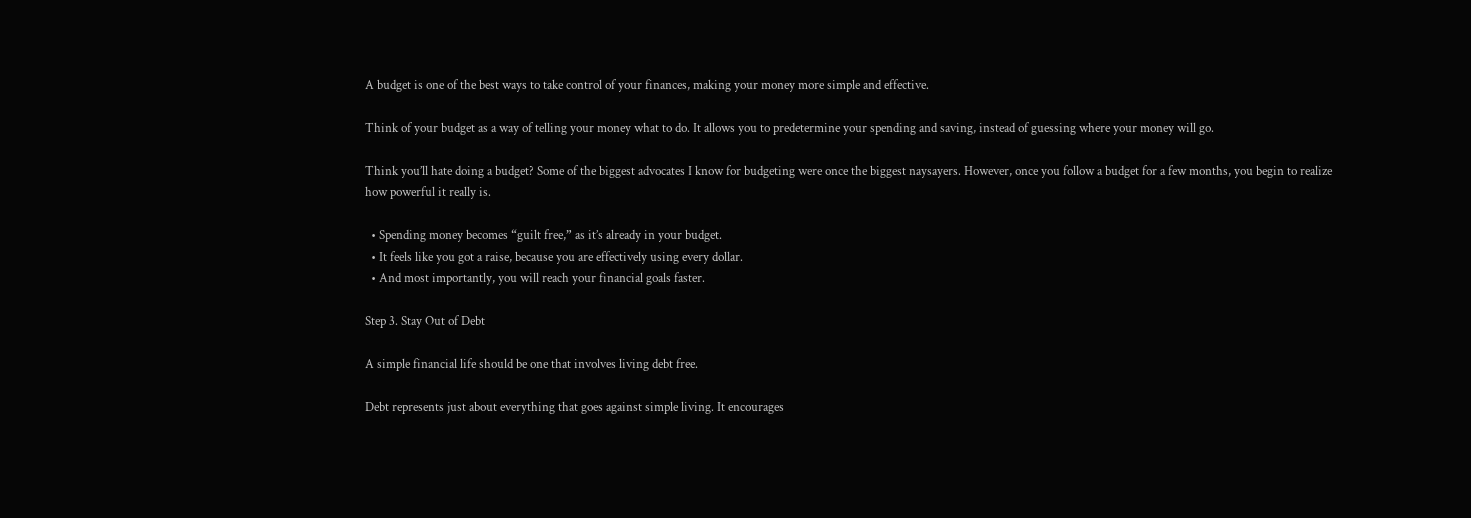A budget is one of the best ways to take control of your finances, making your money more simple and effective.

Think of your budget as a way of telling your money what to do. It allows you to predetermine your spending and saving, instead of guessing where your money will go.

Think you’ll hate doing a budget? Some of the biggest advocates I know for budgeting were once the biggest naysayers. However, once you follow a budget for a few months, you begin to realize how powerful it really is.

  • Spending money becomes “guilt free,” as it’s already in your budget.
  • It feels like you got a raise, because you are effectively using every dollar.
  • And most importantly, you will reach your financial goals faster.

Step 3. Stay Out of Debt

A simple financial life should be one that involves living debt free.

Debt represents just about everything that goes against simple living. It encourages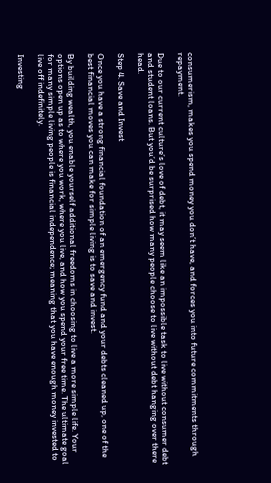consumerism, makes you spend money you don’t have, and forces you into future commitments through repayment.

Due to our current culture’s love of debt, it may seem like an impossible task to live without consumer debt and student loans. But you’d be surprised how many people choose to live without debt hanging over there head.

Step 4. Save and Invest

Once you have a strong financial foundation of an emergency fund and your debts cleaned up, one of the best financial moves you can make for simple living is to save and invest.

By building wealth, you enable yourself additional freedoms in choosing to live a more simple life. Your options open up as to where you work, where you live, and how you spend your free time. The ultimate goal for many simple living people is financial independence; meaning that you have enough money invested to live off indefinitely.

Investing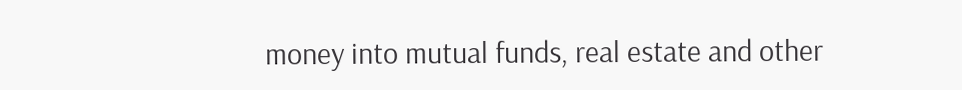money into mutual funds, real estate and other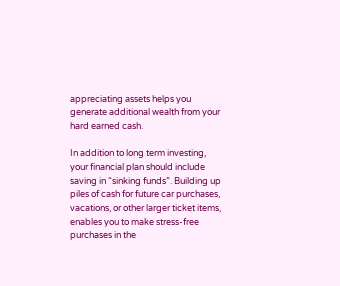appreciating assets helps you generate additional wealth from your hard earned cash.

In addition to long term investing, your financial plan should include saving in “sinking funds”. Building up piles of cash for future car purchases, vacations, or other larger ticket items, enables you to make stress-free purchases in the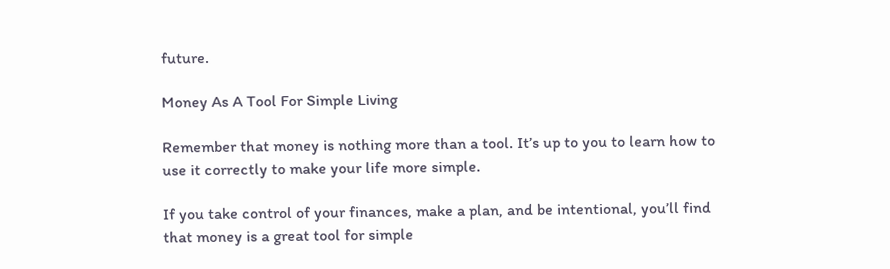future.

Money As A Tool For Simple Living

Remember that money is nothing more than a tool. It’s up to you to learn how to use it correctly to make your life more simple.

If you take control of your finances, make a plan, and be intentional, you’ll find that money is a great tool for simple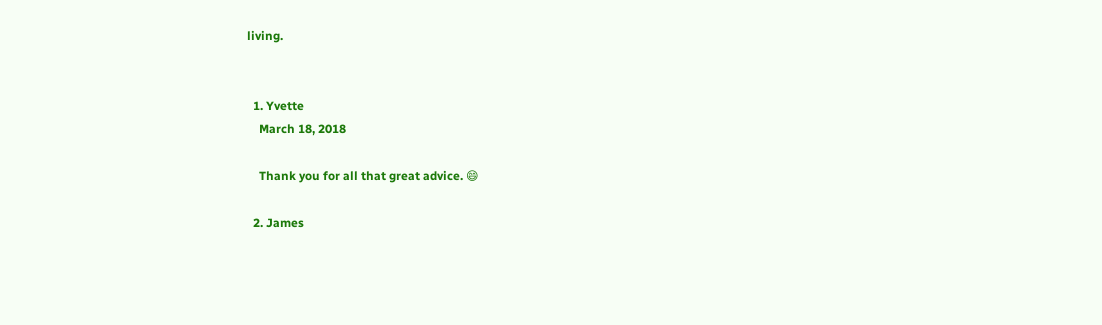living.


  1. Yvette
    March 18, 2018

    Thank you for all that great advice. 😄

  2. James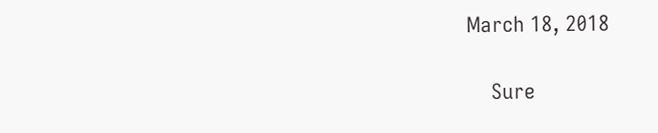March 18, 2018

    Sure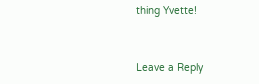thing Yvette!


Leave a Reply